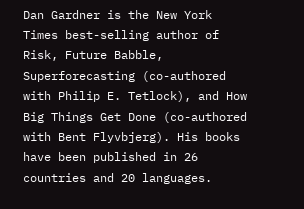Dan Gardner is the New York Times best-selling author of Risk, Future Babble, Superforecasting (co-authored with Philip E. Tetlock), and How Big Things Get Done (co-authored with Bent Flyvbjerg). His books have been published in 26 countries and 20 languages.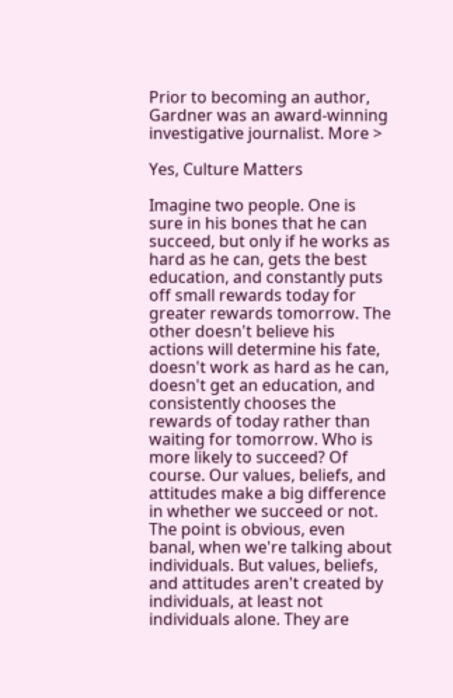Prior to becoming an author, Gardner was an award-winning investigative journalist. More >

Yes, Culture Matters

Imagine two people. One is sure in his bones that he can succeed, but only if he works as hard as he can, gets the best education, and constantly puts off small rewards today for greater rewards tomorrow. The other doesn't believe his actions will determine his fate, doesn't work as hard as he can, doesn't get an education, and consistently chooses the rewards of today rather than waiting for tomorrow. Who is more likely to succeed? Of course. Our values, beliefs, and attitudes make a big difference in whether we succeed or not. The point is obvious, even banal, when we're talking about individuals. But values, beliefs, and attitudes aren't created by individuals, at least not individuals alone. They are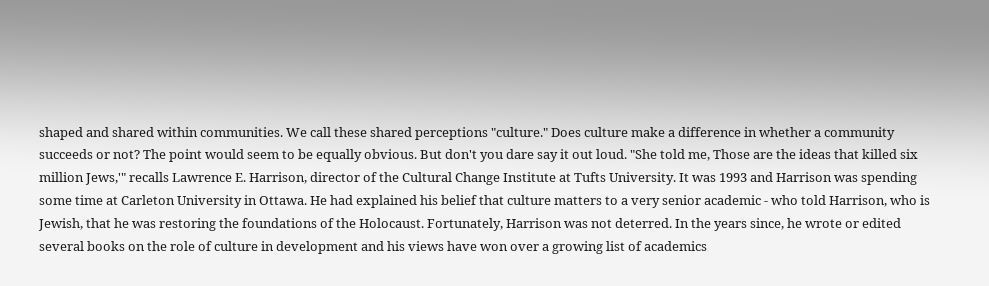shaped and shared within communities. We call these shared perceptions "culture." Does culture make a difference in whether a community succeeds or not? The point would seem to be equally obvious. But don't you dare say it out loud. "She told me, Those are the ideas that killed six million Jews,'" recalls Lawrence E. Harrison, director of the Cultural Change Institute at Tufts University. It was 1993 and Harrison was spending some time at Carleton University in Ottawa. He had explained his belief that culture matters to a very senior academic - who told Harrison, who is Jewish, that he was restoring the foundations of the Holocaust. Fortunately, Harrison was not deterred. In the years since, he wrote or edited several books on the role of culture in development and his views have won over a growing list of academics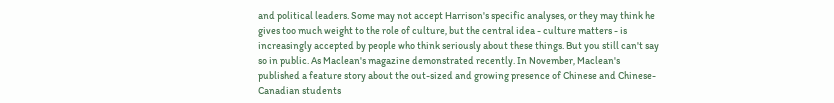and political leaders. Some may not accept Harrison's specific analyses, or they may think he gives too much weight to the role of culture, but the central idea - culture matters - is increasingly accepted by people who think seriously about these things. But you still can't say so in public. As Maclean's magazine demonstrated recently. In November, Maclean's published a feature story about the out-sized and growing presence of Chinese and Chinese-Canadian students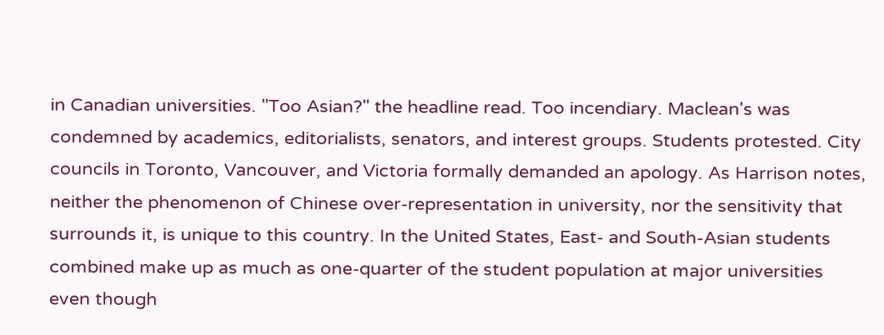in Canadian universities. "Too Asian?" the headline read. Too incendiary. Maclean's was condemned by academics, editorialists, senators, and interest groups. Students protested. City councils in Toronto, Vancouver, and Victoria formally demanded an apology. As Harrison notes, neither the phenomenon of Chinese over-representation in university, nor the sensitivity that surrounds it, is unique to this country. In the United States, East- and South-Asian students combined make up as much as one-quarter of the student population at major universities even though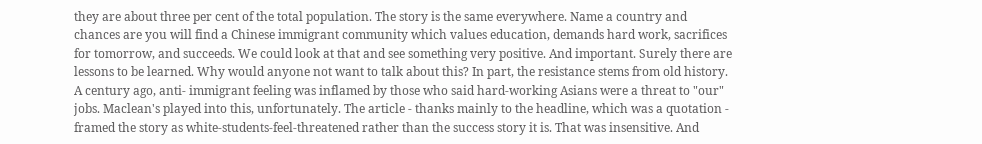they are about three per cent of the total population. The story is the same everywhere. Name a country and chances are you will find a Chinese immigrant community which values education, demands hard work, sacrifices for tomorrow, and succeeds. We could look at that and see something very positive. And important. Surely there are lessons to be learned. Why would anyone not want to talk about this? In part, the resistance stems from old history. A century ago, anti- immigrant feeling was inflamed by those who said hard-working Asians were a threat to "our" jobs. Maclean's played into this, unfortunately. The article - thanks mainly to the headline, which was a quotation - framed the story as white-students-feel-threatened rather than the success story it is. That was insensitive. And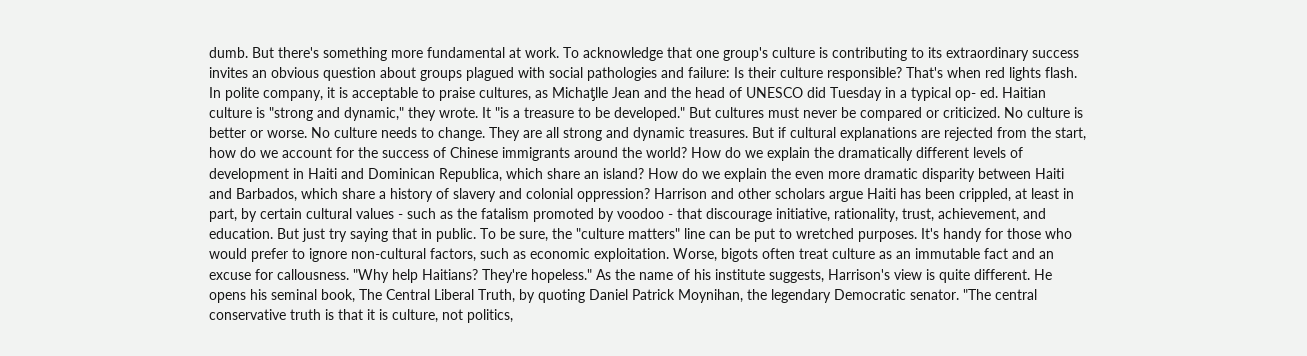dumb. But there's something more fundamental at work. To acknowledge that one group's culture is contributing to its extraordinary success invites an obvious question about groups plagued with social pathologies and failure: Is their culture responsible? That's when red lights flash. In polite company, it is acceptable to praise cultures, as Michaƫlle Jean and the head of UNESCO did Tuesday in a typical op- ed. Haitian culture is "strong and dynamic," they wrote. It "is a treasure to be developed." But cultures must never be compared or criticized. No culture is better or worse. No culture needs to change. They are all strong and dynamic treasures. But if cultural explanations are rejected from the start, how do we account for the success of Chinese immigrants around the world? How do we explain the dramatically different levels of development in Haiti and Dominican Republica, which share an island? How do we explain the even more dramatic disparity between Haiti and Barbados, which share a history of slavery and colonial oppression? Harrison and other scholars argue Haiti has been crippled, at least in part, by certain cultural values - such as the fatalism promoted by voodoo - that discourage initiative, rationality, trust, achievement, and education. But just try saying that in public. To be sure, the "culture matters" line can be put to wretched purposes. It's handy for those who would prefer to ignore non-cultural factors, such as economic exploitation. Worse, bigots often treat culture as an immutable fact and an excuse for callousness. "Why help Haitians? They're hopeless." As the name of his institute suggests, Harrison's view is quite different. He opens his seminal book, The Central Liberal Truth, by quoting Daniel Patrick Moynihan, the legendary Democratic senator. "The central conservative truth is that it is culture, not politics,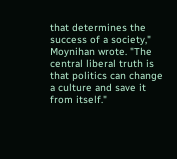that determines the success of a society," Moynihan wrote. "The central liberal truth is that politics can change a culture and save it from itself."